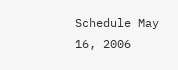Schedule May 16, 2006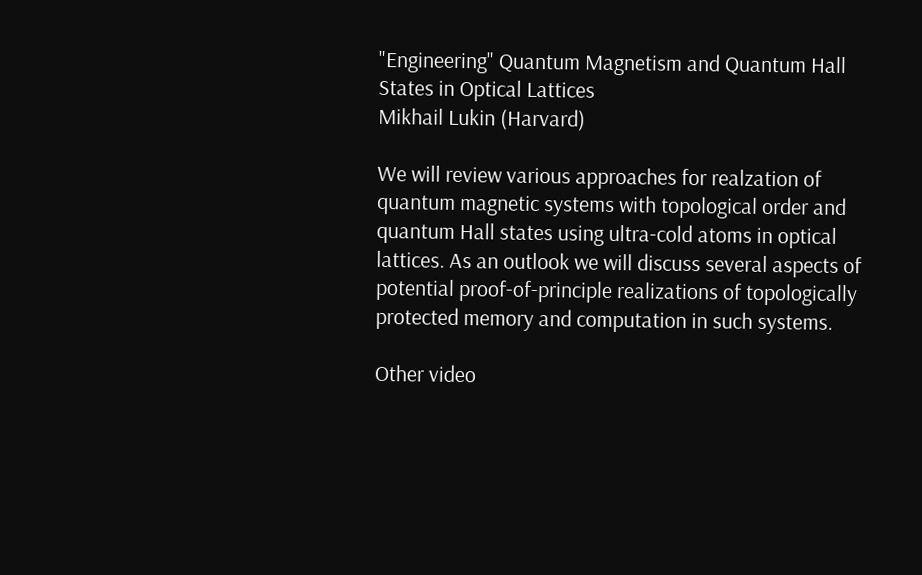"Engineering" Quantum Magnetism and Quantum Hall States in Optical Lattices
Mikhail Lukin (Harvard)

We will review various approaches for realzation of quantum magnetic systems with topological order and quantum Hall states using ultra-cold atoms in optical lattices. As an outlook we will discuss several aspects of potential proof-of-principle realizations of topologically protected memory and computation in such systems.

Other video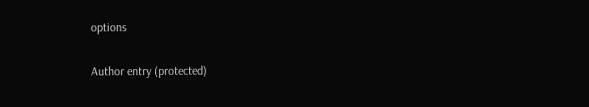options

Author entry (protected)